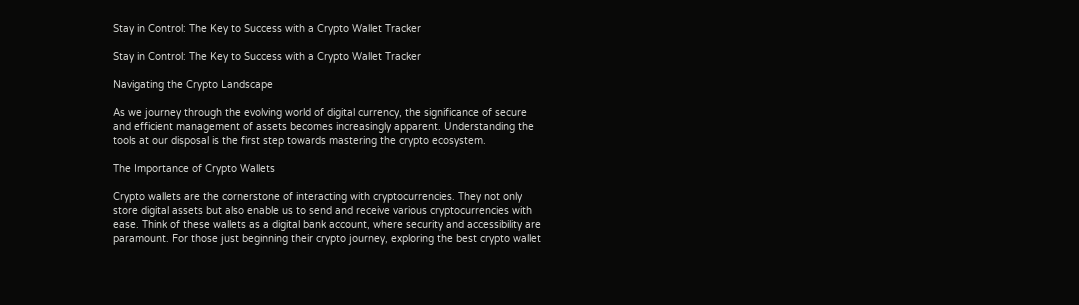Stay in Control: The Key to Success with a Crypto Wallet Tracker

Stay in Control: The Key to Success with a Crypto Wallet Tracker

Navigating the Crypto Landscape

As we journey through the evolving world of digital currency, the significance of secure and efficient management of assets becomes increasingly apparent. Understanding the tools at our disposal is the first step towards mastering the crypto ecosystem.

The Importance of Crypto Wallets

Crypto wallets are the cornerstone of interacting with cryptocurrencies. They not only store digital assets but also enable us to send and receive various cryptocurrencies with ease. Think of these wallets as a digital bank account, where security and accessibility are paramount. For those just beginning their crypto journey, exploring the best crypto wallet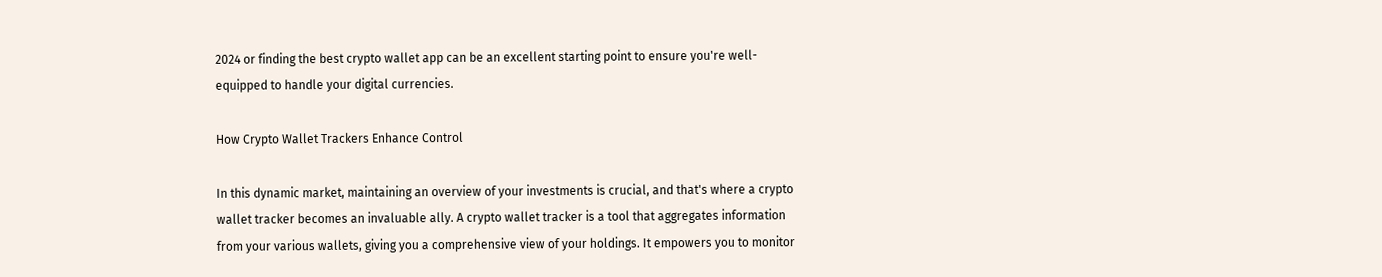2024 or finding the best crypto wallet app can be an excellent starting point to ensure you're well-equipped to handle your digital currencies.

How Crypto Wallet Trackers Enhance Control

In this dynamic market, maintaining an overview of your investments is crucial, and that's where a crypto wallet tracker becomes an invaluable ally. A crypto wallet tracker is a tool that aggregates information from your various wallets, giving you a comprehensive view of your holdings. It empowers you to monitor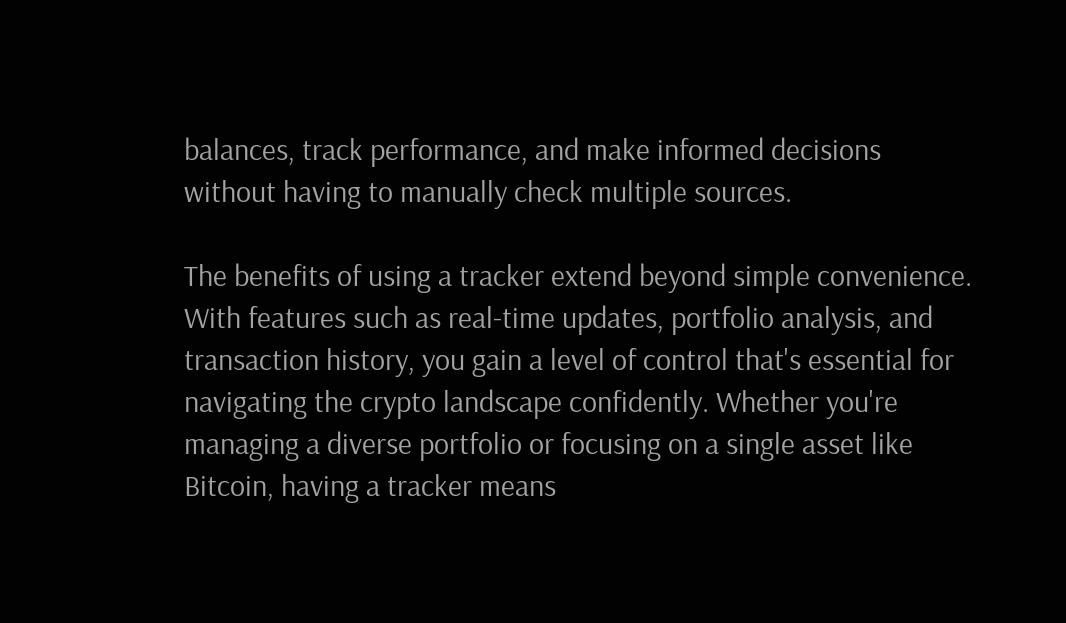balances, track performance, and make informed decisions without having to manually check multiple sources.

The benefits of using a tracker extend beyond simple convenience. With features such as real-time updates, portfolio analysis, and transaction history, you gain a level of control that's essential for navigating the crypto landscape confidently. Whether you're managing a diverse portfolio or focusing on a single asset like Bitcoin, having a tracker means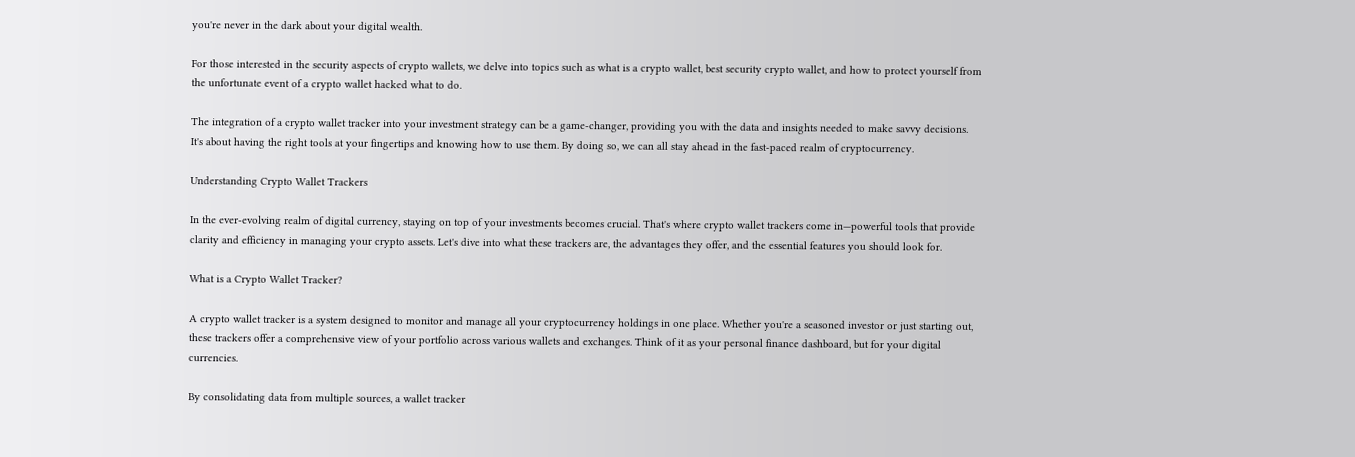you're never in the dark about your digital wealth.

For those interested in the security aspects of crypto wallets, we delve into topics such as what is a crypto wallet, best security crypto wallet, and how to protect yourself from the unfortunate event of a crypto wallet hacked what to do.

The integration of a crypto wallet tracker into your investment strategy can be a game-changer, providing you with the data and insights needed to make savvy decisions. It's about having the right tools at your fingertips and knowing how to use them. By doing so, we can all stay ahead in the fast-paced realm of cryptocurrency.

Understanding Crypto Wallet Trackers

In the ever-evolving realm of digital currency, staying on top of your investments becomes crucial. That's where crypto wallet trackers come in—powerful tools that provide clarity and efficiency in managing your crypto assets. Let's dive into what these trackers are, the advantages they offer, and the essential features you should look for.

What is a Crypto Wallet Tracker?

A crypto wallet tracker is a system designed to monitor and manage all your cryptocurrency holdings in one place. Whether you're a seasoned investor or just starting out, these trackers offer a comprehensive view of your portfolio across various wallets and exchanges. Think of it as your personal finance dashboard, but for your digital currencies.

By consolidating data from multiple sources, a wallet tracker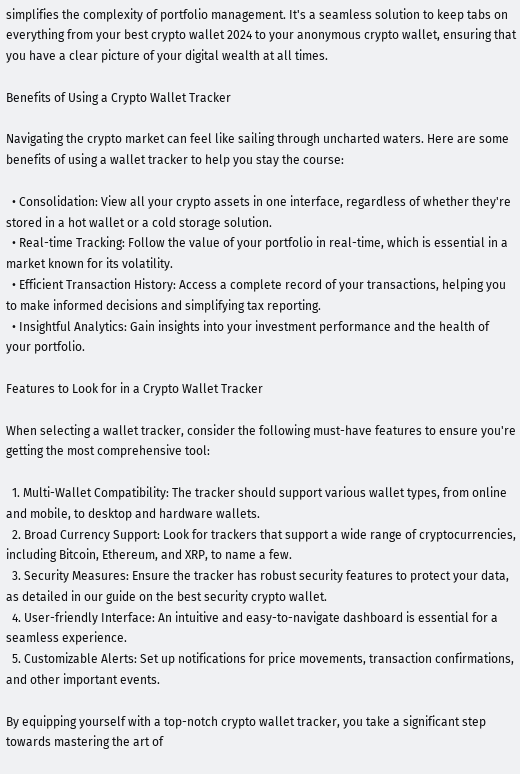simplifies the complexity of portfolio management. It's a seamless solution to keep tabs on everything from your best crypto wallet 2024 to your anonymous crypto wallet, ensuring that you have a clear picture of your digital wealth at all times.

Benefits of Using a Crypto Wallet Tracker

Navigating the crypto market can feel like sailing through uncharted waters. Here are some benefits of using a wallet tracker to help you stay the course:

  • Consolidation: View all your crypto assets in one interface, regardless of whether they're stored in a hot wallet or a cold storage solution.
  • Real-time Tracking: Follow the value of your portfolio in real-time, which is essential in a market known for its volatility.
  • Efficient Transaction History: Access a complete record of your transactions, helping you to make informed decisions and simplifying tax reporting.
  • Insightful Analytics: Gain insights into your investment performance and the health of your portfolio.

Features to Look for in a Crypto Wallet Tracker

When selecting a wallet tracker, consider the following must-have features to ensure you're getting the most comprehensive tool:

  1. Multi-Wallet Compatibility: The tracker should support various wallet types, from online and mobile, to desktop and hardware wallets.
  2. Broad Currency Support: Look for trackers that support a wide range of cryptocurrencies, including Bitcoin, Ethereum, and XRP, to name a few.
  3. Security Measures: Ensure the tracker has robust security features to protect your data, as detailed in our guide on the best security crypto wallet.
  4. User-friendly Interface: An intuitive and easy-to-navigate dashboard is essential for a seamless experience.
  5. Customizable Alerts: Set up notifications for price movements, transaction confirmations, and other important events.

By equipping yourself with a top-notch crypto wallet tracker, you take a significant step towards mastering the art of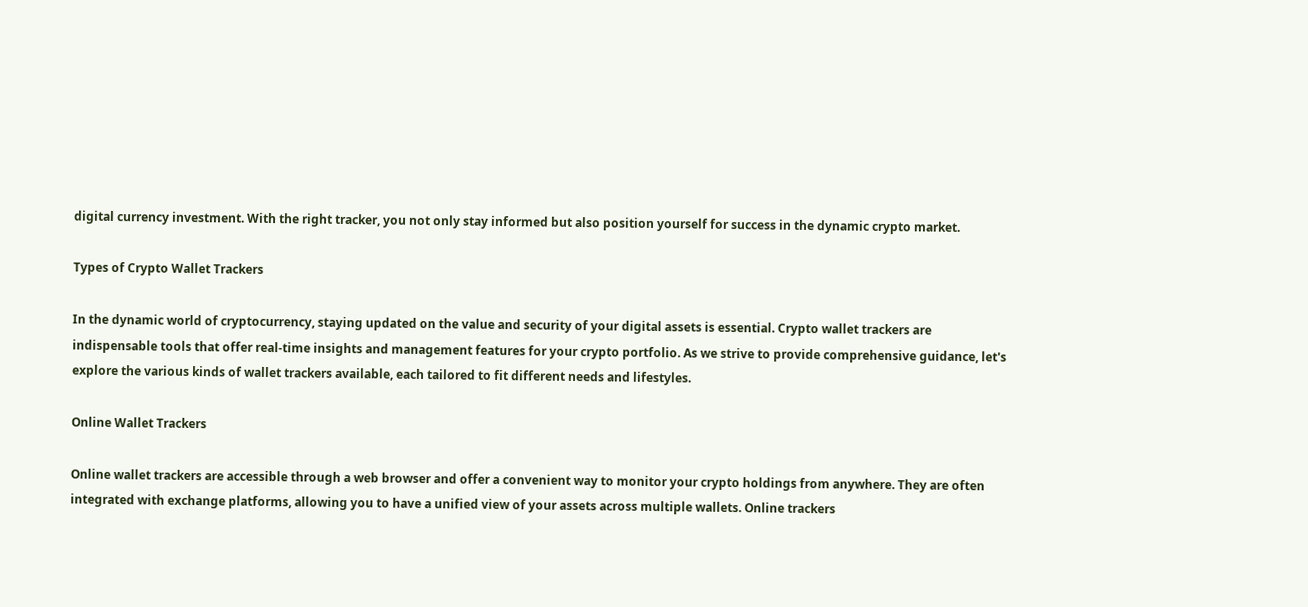digital currency investment. With the right tracker, you not only stay informed but also position yourself for success in the dynamic crypto market.

Types of Crypto Wallet Trackers

In the dynamic world of cryptocurrency, staying updated on the value and security of your digital assets is essential. Crypto wallet trackers are indispensable tools that offer real-time insights and management features for your crypto portfolio. As we strive to provide comprehensive guidance, let's explore the various kinds of wallet trackers available, each tailored to fit different needs and lifestyles.

Online Wallet Trackers

Online wallet trackers are accessible through a web browser and offer a convenient way to monitor your crypto holdings from anywhere. They are often integrated with exchange platforms, allowing you to have a unified view of your assets across multiple wallets. Online trackers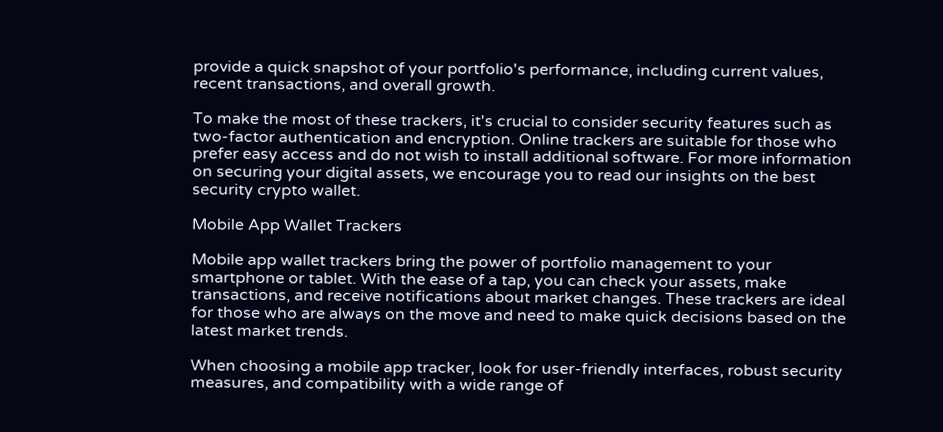provide a quick snapshot of your portfolio's performance, including current values, recent transactions, and overall growth.

To make the most of these trackers, it's crucial to consider security features such as two-factor authentication and encryption. Online trackers are suitable for those who prefer easy access and do not wish to install additional software. For more information on securing your digital assets, we encourage you to read our insights on the best security crypto wallet.

Mobile App Wallet Trackers

Mobile app wallet trackers bring the power of portfolio management to your smartphone or tablet. With the ease of a tap, you can check your assets, make transactions, and receive notifications about market changes. These trackers are ideal for those who are always on the move and need to make quick decisions based on the latest market trends.

When choosing a mobile app tracker, look for user-friendly interfaces, robust security measures, and compatibility with a wide range of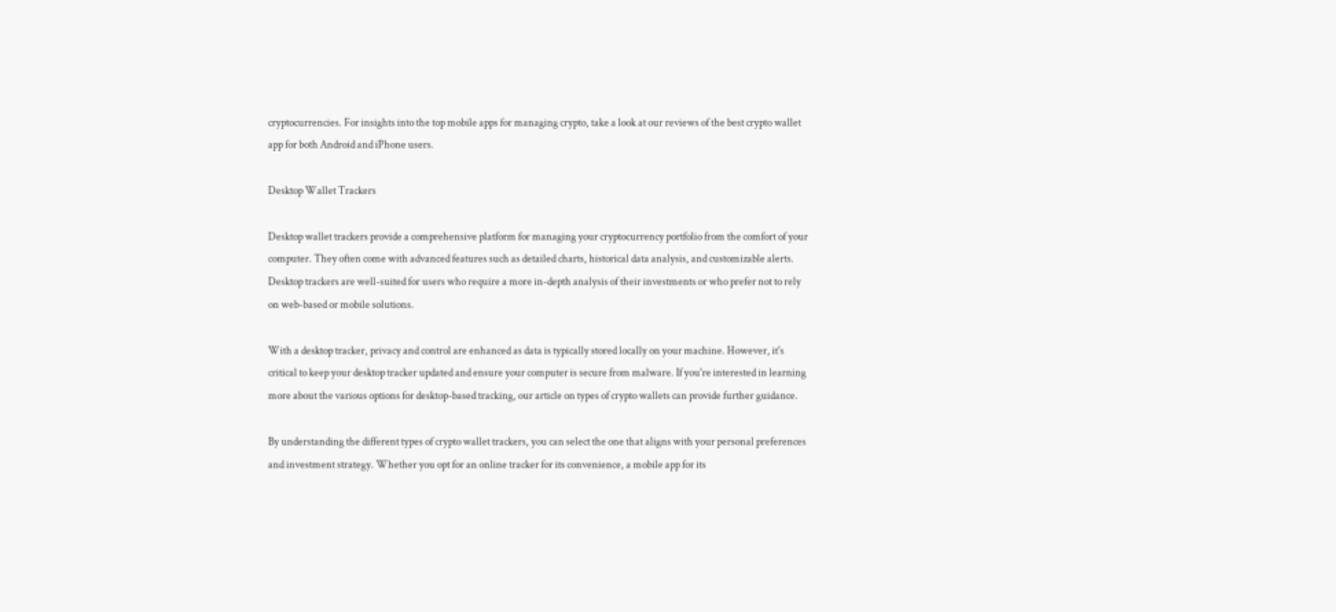cryptocurrencies. For insights into the top mobile apps for managing crypto, take a look at our reviews of the best crypto wallet app for both Android and iPhone users.

Desktop Wallet Trackers

Desktop wallet trackers provide a comprehensive platform for managing your cryptocurrency portfolio from the comfort of your computer. They often come with advanced features such as detailed charts, historical data analysis, and customizable alerts. Desktop trackers are well-suited for users who require a more in-depth analysis of their investments or who prefer not to rely on web-based or mobile solutions.

With a desktop tracker, privacy and control are enhanced as data is typically stored locally on your machine. However, it's critical to keep your desktop tracker updated and ensure your computer is secure from malware. If you're interested in learning more about the various options for desktop-based tracking, our article on types of crypto wallets can provide further guidance.

By understanding the different types of crypto wallet trackers, you can select the one that aligns with your personal preferences and investment strategy. Whether you opt for an online tracker for its convenience, a mobile app for its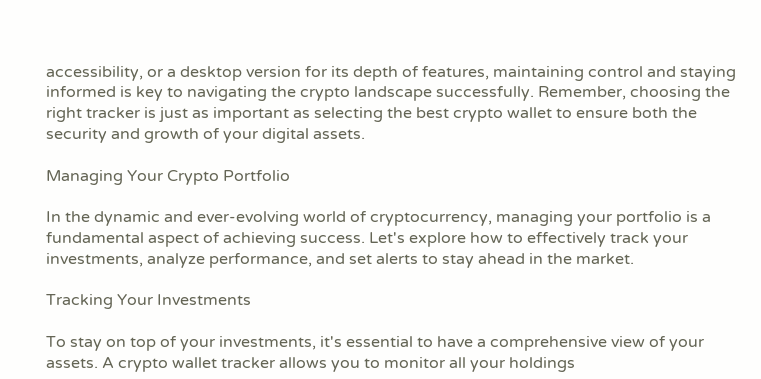accessibility, or a desktop version for its depth of features, maintaining control and staying informed is key to navigating the crypto landscape successfully. Remember, choosing the right tracker is just as important as selecting the best crypto wallet to ensure both the security and growth of your digital assets.

Managing Your Crypto Portfolio

In the dynamic and ever-evolving world of cryptocurrency, managing your portfolio is a fundamental aspect of achieving success. Let's explore how to effectively track your investments, analyze performance, and set alerts to stay ahead in the market.

Tracking Your Investments

To stay on top of your investments, it's essential to have a comprehensive view of your assets. A crypto wallet tracker allows you to monitor all your holdings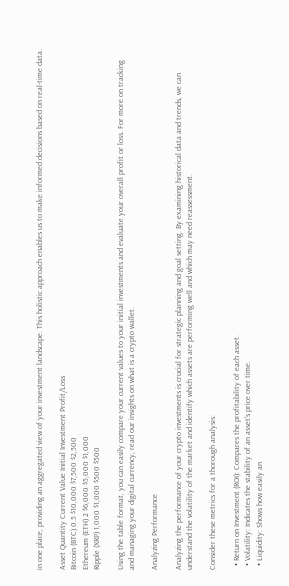in one place, providing an aggregated view of your investment landscape. This holistic approach enables us to make informed decisions based on real-time data.

Asset Quantity Current Value Initial Investment Profit/Loss
Bitcoin (BTC) 0.5 $10,000 $7,500 $2,500
Ethereum (ETH) 2 $6,000 $5,000 $1,000
Ripple (XRP) 1,000 $1,000 $500 $500

Using the table format, you can easily compare your current values to your initial investments and evaluate your overall profit or loss. For more on tracking and managing your digital currency, read our insights on what is a crypto wallet.

Analyzing Performance

Analyzing the performance of your crypto investments is crucial for strategic planning and goal setting. By examining historical data and trends, we can understand the volatility of the market and identify which assets are performing well and which may need reassessment.

Consider these metrics for a thorough analysis:

  • Return on Investment (ROI): Compares the profitability of each asset.
  • Volatility: Indicates the stability of an asset's price over time.
  • Liquidity: Shows how easily an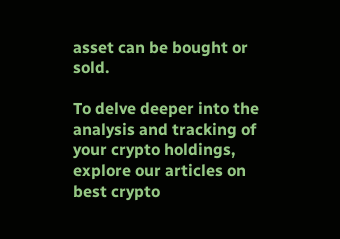asset can be bought or sold.

To delve deeper into the analysis and tracking of your crypto holdings, explore our articles on best crypto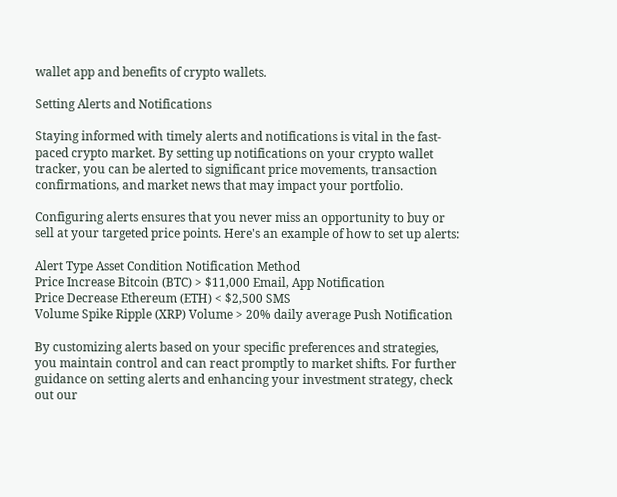wallet app and benefits of crypto wallets.

Setting Alerts and Notifications

Staying informed with timely alerts and notifications is vital in the fast-paced crypto market. By setting up notifications on your crypto wallet tracker, you can be alerted to significant price movements, transaction confirmations, and market news that may impact your portfolio.

Configuring alerts ensures that you never miss an opportunity to buy or sell at your targeted price points. Here's an example of how to set up alerts:

Alert Type Asset Condition Notification Method
Price Increase Bitcoin (BTC) > $11,000 Email, App Notification
Price Decrease Ethereum (ETH) < $2,500 SMS
Volume Spike Ripple (XRP) Volume > 20% daily average Push Notification

By customizing alerts based on your specific preferences and strategies, you maintain control and can react promptly to market shifts. For further guidance on setting alerts and enhancing your investment strategy, check out our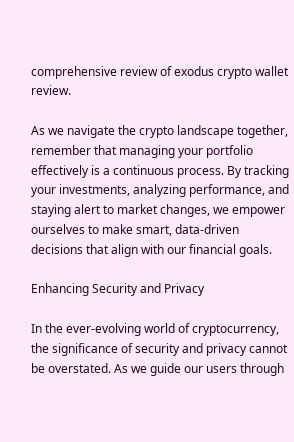comprehensive review of exodus crypto wallet review.

As we navigate the crypto landscape together, remember that managing your portfolio effectively is a continuous process. By tracking your investments, analyzing performance, and staying alert to market changes, we empower ourselves to make smart, data-driven decisions that align with our financial goals.

Enhancing Security and Privacy

In the ever-evolving world of cryptocurrency, the significance of security and privacy cannot be overstated. As we guide our users through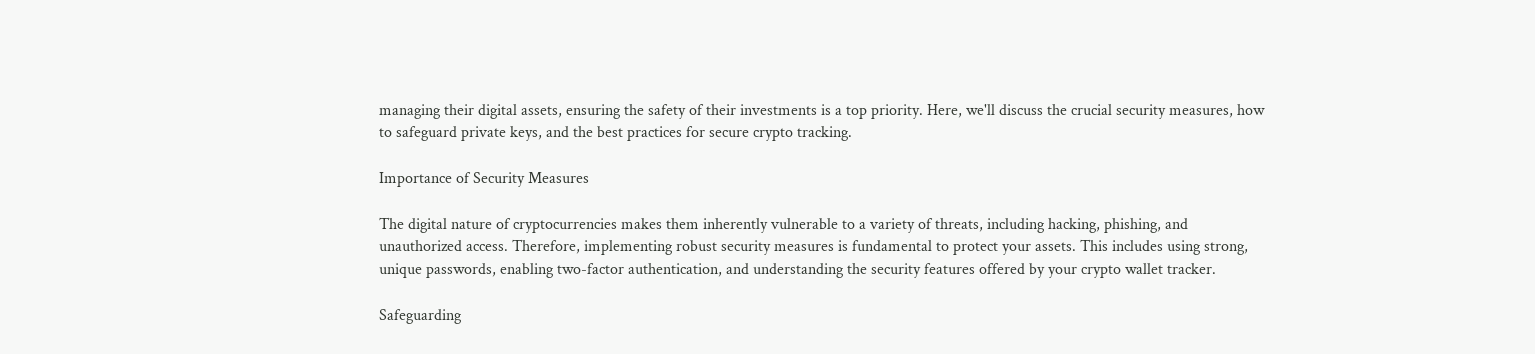managing their digital assets, ensuring the safety of their investments is a top priority. Here, we'll discuss the crucial security measures, how to safeguard private keys, and the best practices for secure crypto tracking.

Importance of Security Measures

The digital nature of cryptocurrencies makes them inherently vulnerable to a variety of threats, including hacking, phishing, and unauthorized access. Therefore, implementing robust security measures is fundamental to protect your assets. This includes using strong, unique passwords, enabling two-factor authentication, and understanding the security features offered by your crypto wallet tracker.

Safeguarding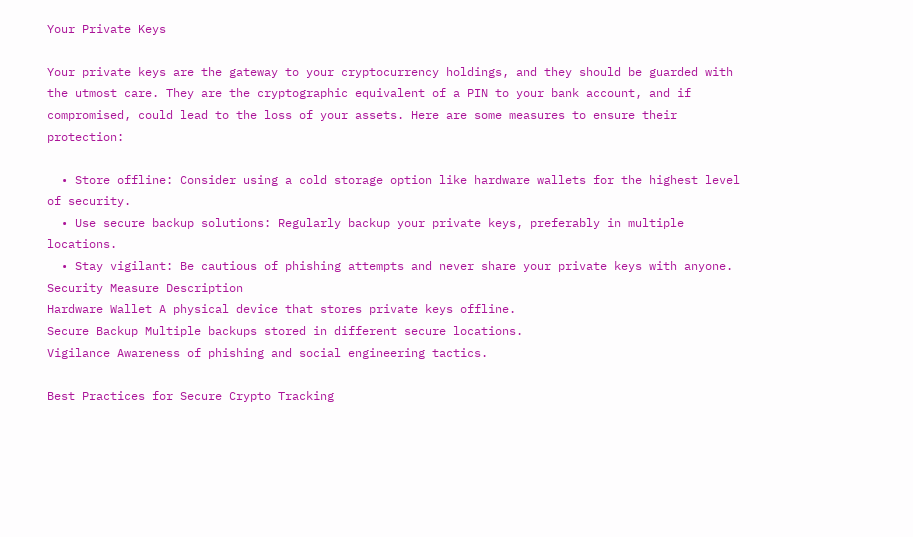Your Private Keys

Your private keys are the gateway to your cryptocurrency holdings, and they should be guarded with the utmost care. They are the cryptographic equivalent of a PIN to your bank account, and if compromised, could lead to the loss of your assets. Here are some measures to ensure their protection:

  • Store offline: Consider using a cold storage option like hardware wallets for the highest level of security.
  • Use secure backup solutions: Regularly backup your private keys, preferably in multiple locations.
  • Stay vigilant: Be cautious of phishing attempts and never share your private keys with anyone.
Security Measure Description
Hardware Wallet A physical device that stores private keys offline.
Secure Backup Multiple backups stored in different secure locations.
Vigilance Awareness of phishing and social engineering tactics.

Best Practices for Secure Crypto Tracking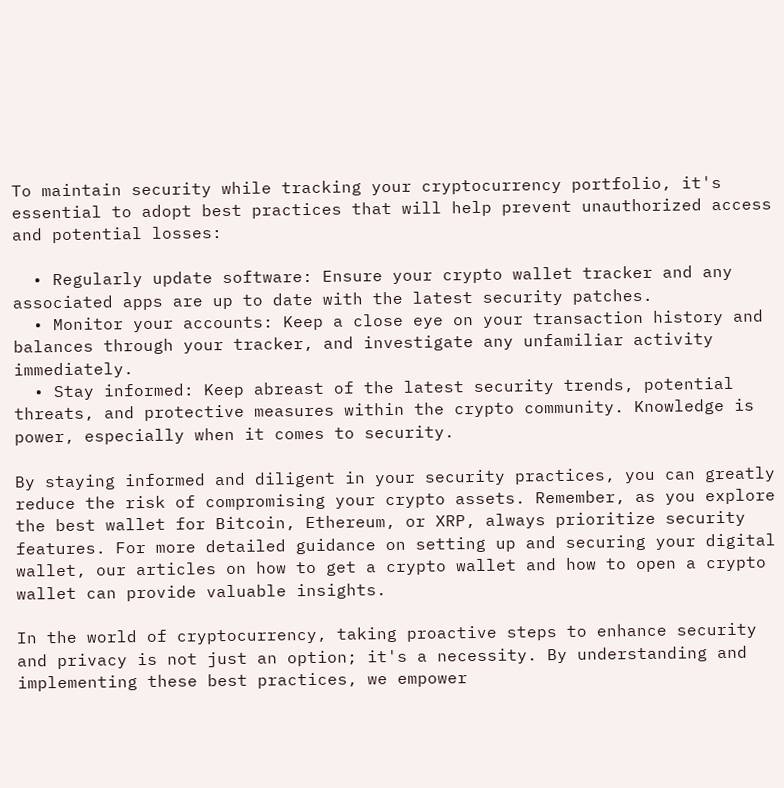To maintain security while tracking your cryptocurrency portfolio, it's essential to adopt best practices that will help prevent unauthorized access and potential losses:

  • Regularly update software: Ensure your crypto wallet tracker and any associated apps are up to date with the latest security patches.
  • Monitor your accounts: Keep a close eye on your transaction history and balances through your tracker, and investigate any unfamiliar activity immediately.
  • Stay informed: Keep abreast of the latest security trends, potential threats, and protective measures within the crypto community. Knowledge is power, especially when it comes to security.

By staying informed and diligent in your security practices, you can greatly reduce the risk of compromising your crypto assets. Remember, as you explore the best wallet for Bitcoin, Ethereum, or XRP, always prioritize security features. For more detailed guidance on setting up and securing your digital wallet, our articles on how to get a crypto wallet and how to open a crypto wallet can provide valuable insights.

In the world of cryptocurrency, taking proactive steps to enhance security and privacy is not just an option; it's a necessity. By understanding and implementing these best practices, we empower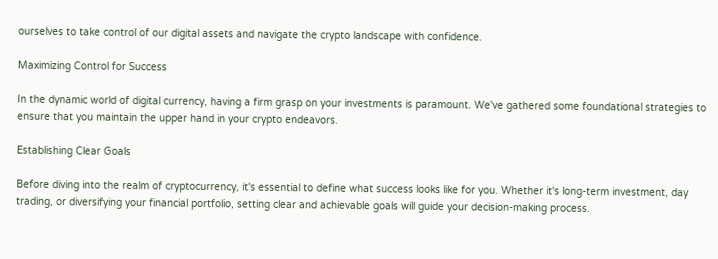ourselves to take control of our digital assets and navigate the crypto landscape with confidence.

Maximizing Control for Success

In the dynamic world of digital currency, having a firm grasp on your investments is paramount. We've gathered some foundational strategies to ensure that you maintain the upper hand in your crypto endeavors.

Establishing Clear Goals

Before diving into the realm of cryptocurrency, it's essential to define what success looks like for you. Whether it's long-term investment, day trading, or diversifying your financial portfolio, setting clear and achievable goals will guide your decision-making process.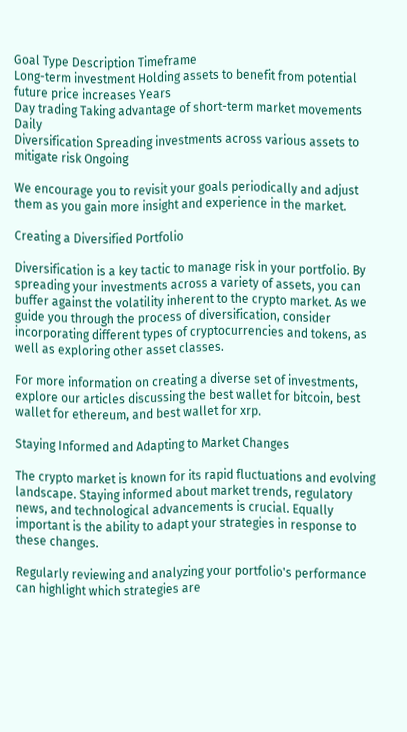Goal Type Description Timeframe
Long-term investment Holding assets to benefit from potential future price increases Years
Day trading Taking advantage of short-term market movements Daily
Diversification Spreading investments across various assets to mitigate risk Ongoing

We encourage you to revisit your goals periodically and adjust them as you gain more insight and experience in the market.

Creating a Diversified Portfolio

Diversification is a key tactic to manage risk in your portfolio. By spreading your investments across a variety of assets, you can buffer against the volatility inherent to the crypto market. As we guide you through the process of diversification, consider incorporating different types of cryptocurrencies and tokens, as well as exploring other asset classes.

For more information on creating a diverse set of investments, explore our articles discussing the best wallet for bitcoin, best wallet for ethereum, and best wallet for xrp.

Staying Informed and Adapting to Market Changes

The crypto market is known for its rapid fluctuations and evolving landscape. Staying informed about market trends, regulatory news, and technological advancements is crucial. Equally important is the ability to adapt your strategies in response to these changes.

Regularly reviewing and analyzing your portfolio's performance can highlight which strategies are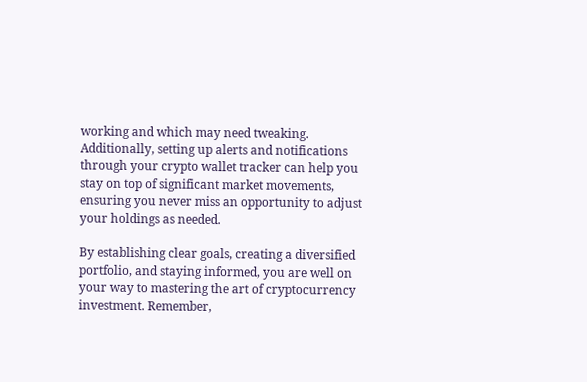working and which may need tweaking. Additionally, setting up alerts and notifications through your crypto wallet tracker can help you stay on top of significant market movements, ensuring you never miss an opportunity to adjust your holdings as needed.

By establishing clear goals, creating a diversified portfolio, and staying informed, you are well on your way to mastering the art of cryptocurrency investment. Remember,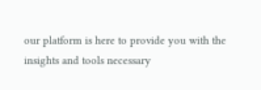our platform is here to provide you with the insights and tools necessary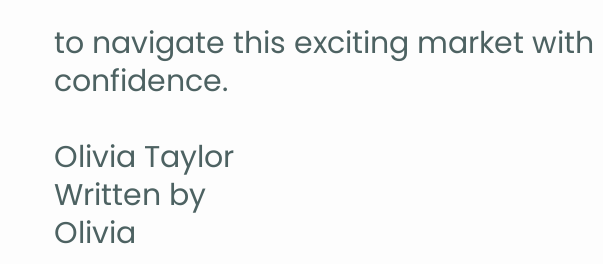to navigate this exciting market with confidence.

Olivia Taylor
Written by
Olivia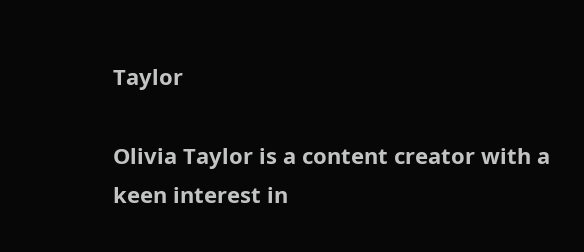Taylor

Olivia Taylor is a content creator with a keen interest in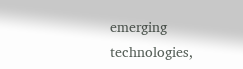emerging technologies,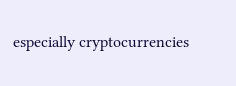especially cryptocurrencies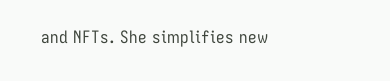and NFTs. She simplifies new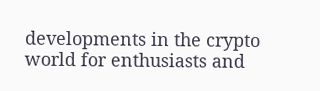developments in the crypto world for enthusiasts and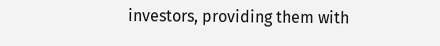investors, providing them with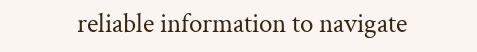reliable information to navigate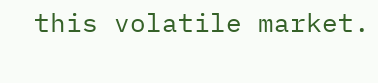this volatile market.